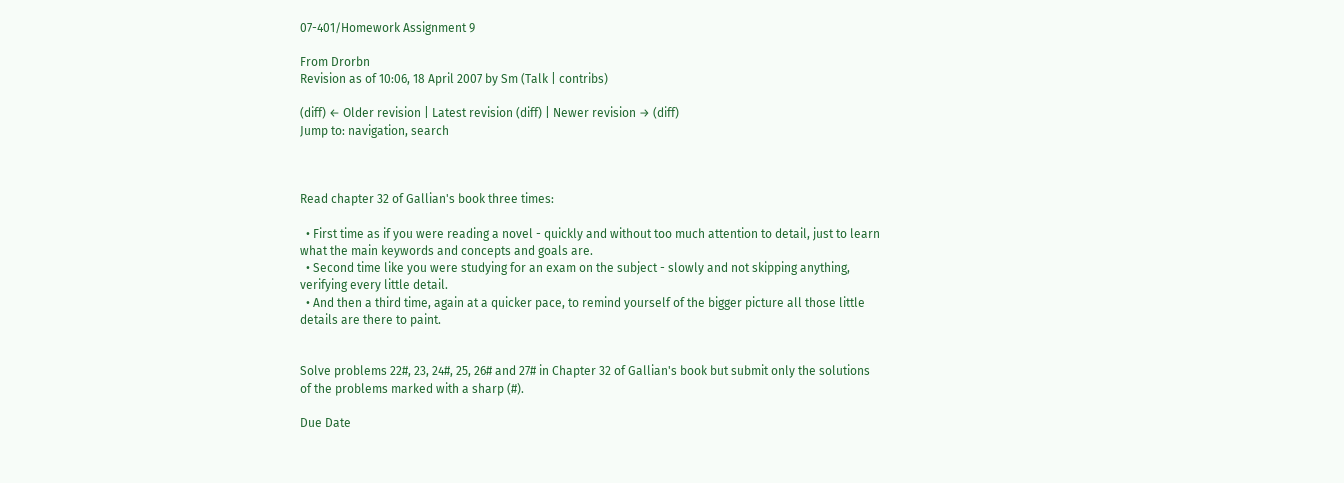07-401/Homework Assignment 9

From Drorbn
Revision as of 10:06, 18 April 2007 by Sm (Talk | contribs)

(diff) ← Older revision | Latest revision (diff) | Newer revision → (diff)
Jump to: navigation, search



Read chapter 32 of Gallian's book three times:

  • First time as if you were reading a novel - quickly and without too much attention to detail, just to learn what the main keywords and concepts and goals are.
  • Second time like you were studying for an exam on the subject - slowly and not skipping anything, verifying every little detail.
  • And then a third time, again at a quicker pace, to remind yourself of the bigger picture all those little details are there to paint.


Solve problems 22#, 23, 24#, 25, 26# and 27# in Chapter 32 of Gallian's book but submit only the solutions of the problems marked with a sharp (#).

Due Date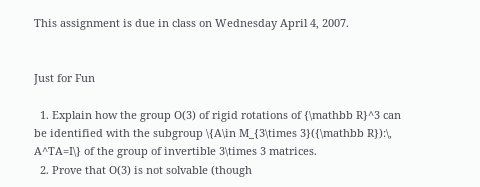This assignment is due in class on Wednesday April 4, 2007.


Just for Fun

  1. Explain how the group O(3) of rigid rotations of {\mathbb R}^3 can be identified with the subgroup \{A\in M_{3\times 3}({\mathbb R}):\, A^TA=I\} of the group of invertible 3\times 3 matrices.
  2. Prove that O(3) is not solvable (though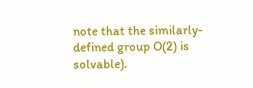note that the similarly-defined group O(2) is solvable).